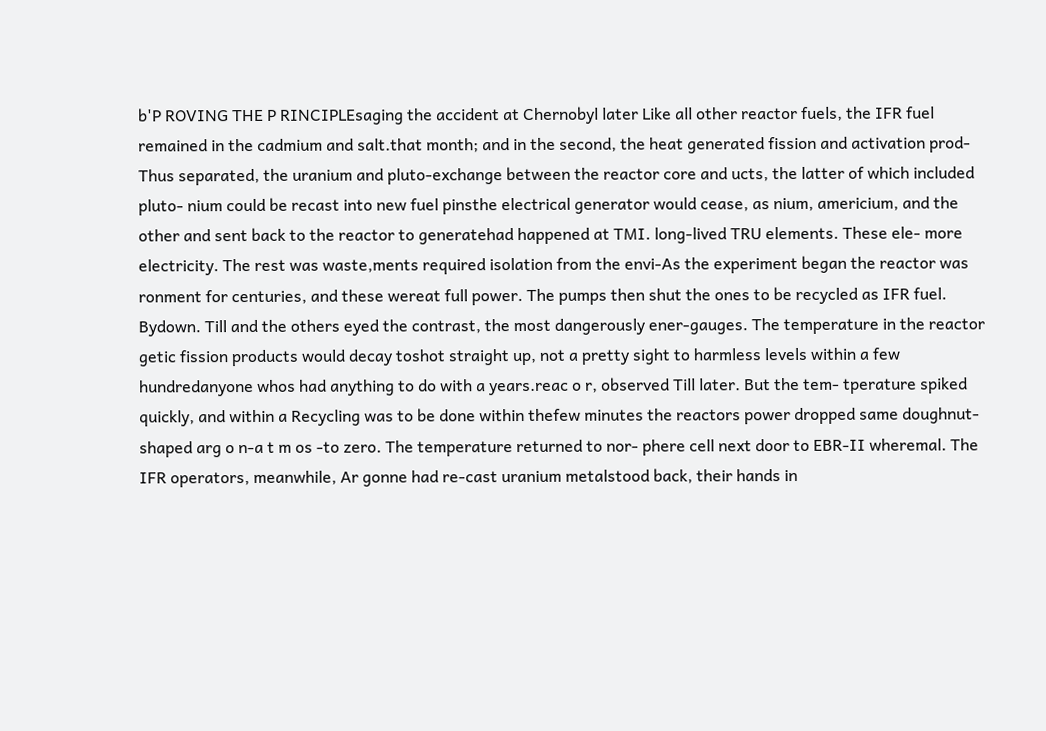b'P ROVING THE P RINCIPLEsaging the accident at Chernobyl later Like all other reactor fuels, the IFR fuel remained in the cadmium and salt.that month; and in the second, the heat generated fission and activation prod- Thus separated, the uranium and pluto-exchange between the reactor core and ucts, the latter of which included pluto- nium could be recast into new fuel pinsthe electrical generator would cease, as nium, americium, and the other and sent back to the reactor to generatehad happened at TMI. long-lived TRU elements. These ele- more electricity. The rest was waste,ments required isolation from the envi-As the experiment began the reactor was ronment for centuries, and these wereat full power. The pumps then shut the ones to be recycled as IFR fuel. Bydown. Till and the others eyed the contrast, the most dangerously ener-gauges. The temperature in the reactor getic fission products would decay toshot straight up, not a pretty sight to harmless levels within a few hundredanyone whos had anything to do with a years.reac o r, observed Till later. But the tem- tperature spiked quickly, and within a Recycling was to be done within thefew minutes the reactors power dropped same doughnut-shaped arg o n-a t m os -to zero. The temperature returned to nor- phere cell next door to EBR-II wheremal. The IFR operators, meanwhile, Ar gonne had re-cast uranium metalstood back, their hands in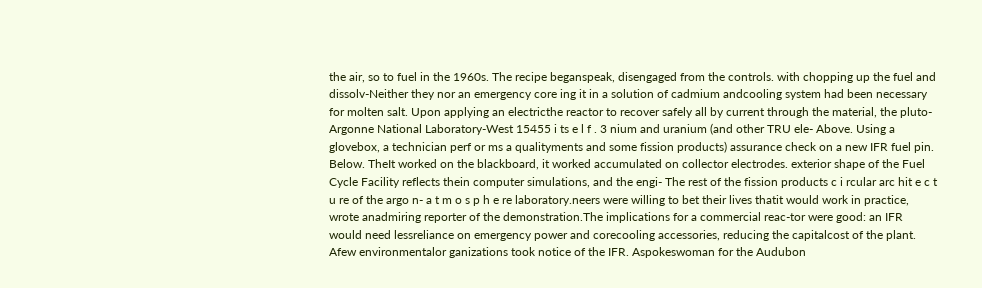the air, so to fuel in the 1960s. The recipe beganspeak, disengaged from the controls. with chopping up the fuel and dissolv-Neither they nor an emergency core ing it in a solution of cadmium andcooling system had been necessary for molten salt. Upon applying an electricthe reactor to recover safely all by current through the material, the pluto- Argonne National Laboratory-West 15455 i ts e l f . 3 nium and uranium (and other TRU ele- Above. Using a glovebox, a technician perf or ms a qualityments and some fission products) assurance check on a new IFR fuel pin. Below. TheIt worked on the blackboard, it worked accumulated on collector electrodes. exterior shape of the Fuel Cycle Facility reflects thein computer simulations, and the engi- The rest of the fission products c i rcular arc hit e c t u re of the argo n- a t m o s p h e re laboratory.neers were willing to bet their lives thatit would work in practice, wrote anadmiring reporter of the demonstration.The implications for a commercial reac-tor were good: an IFR would need lessreliance on emergency power and corecooling accessories, reducing the capitalcost of the plant. Afew environmentalor ganizations took notice of the IFR. Aspokeswoman for the Audubon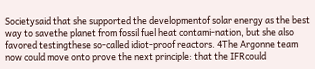Societysaid that she supported the developmentof solar energy as the best way to savethe planet from fossil fuel heat contami-nation, but she also favored testingthese so-called idiot-proof reactors. 4The Argonne team now could move onto prove the next principle: that the IFRcould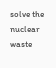solve the nuclear waste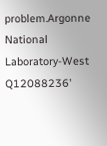problem.Argonne National Laboratory-West Q12088236'